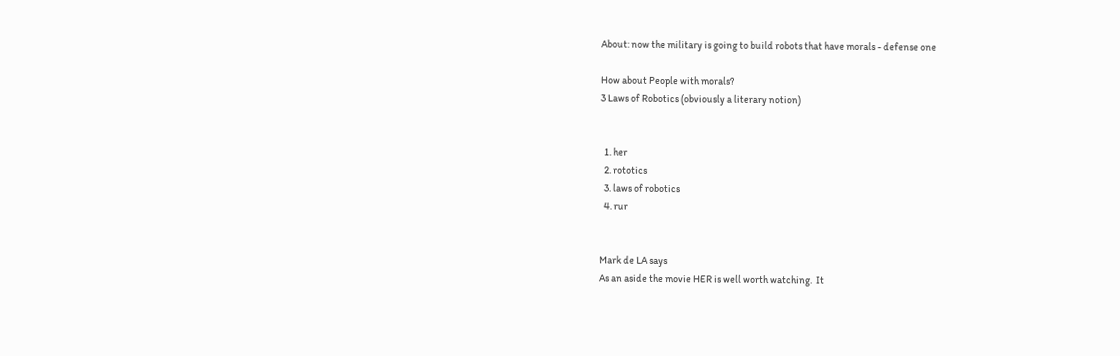About: now the military is going to build robots that have morals - defense one

How about People with morals?
3 Laws of Robotics (obviously a literary notion)


  1. her
  2. rototics
  3. laws of robotics
  4. rur


Mark de LA says
As an aside the movie HER is well worth watching.  It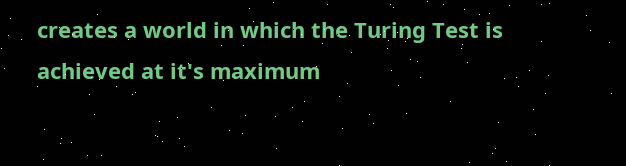creates a world in which the Turing Test is achieved at it's maximum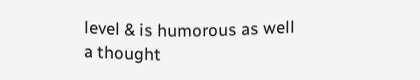level & is humorous as well a thought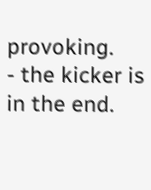provoking.
- the kicker is in the end.